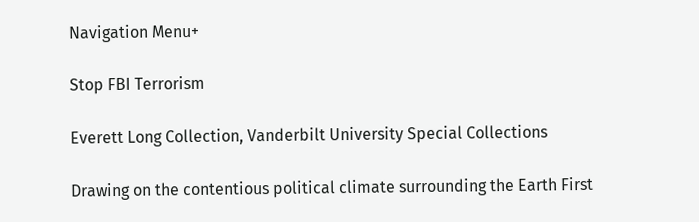Navigation Menu+

Stop FBI Terrorism

Everett Long Collection, Vanderbilt University Special Collections

Drawing on the contentious political climate surrounding the Earth First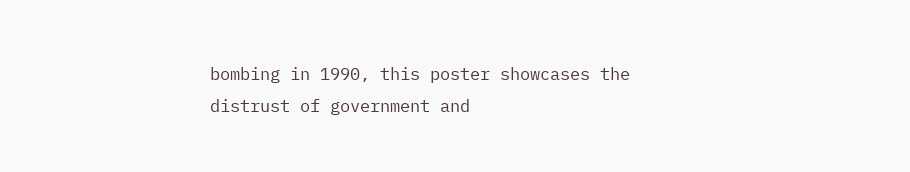bombing in 1990, this poster showcases the distrust of government and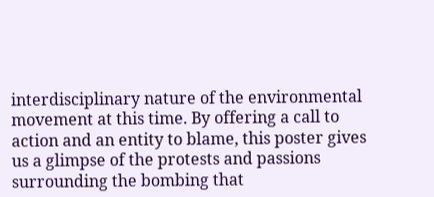interdisciplinary nature of the environmental movement at this time. By offering a call to action and an entity to blame, this poster gives us a glimpse of the protests and passions surrounding the bombing that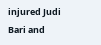injured Judi Bari and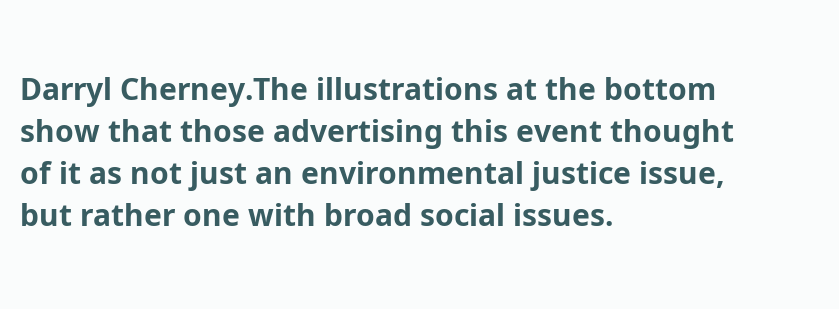Darryl Cherney.The illustrations at the bottom show that those advertising this event thought of it as not just an environmental justice issue, but rather one with broad social issues.